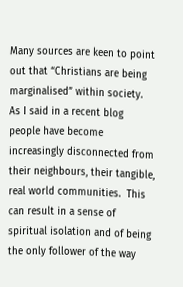Many sources are keen to point out that “Christians are being marginalised” within society.  As I said in a recent blog people have become increasingly disconnected from their neighbours, their tangible, real world communities.  This can result in a sense of spiritual isolation and of being the only follower of the way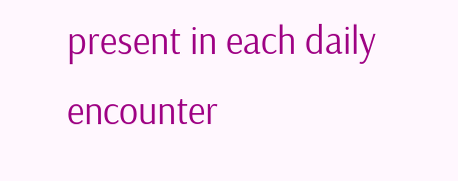present in each daily encounter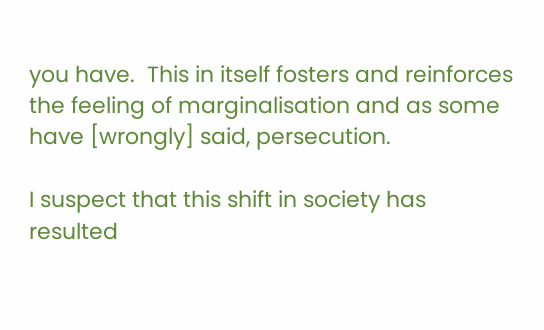you have.  This in itself fosters and reinforces the feeling of marginalisation and as some have [wrongly] said, persecution.

I suspect that this shift in society has resulted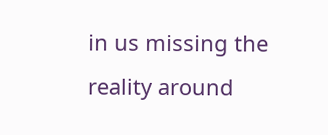in us missing the reality around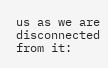us as we are disconnected from it: